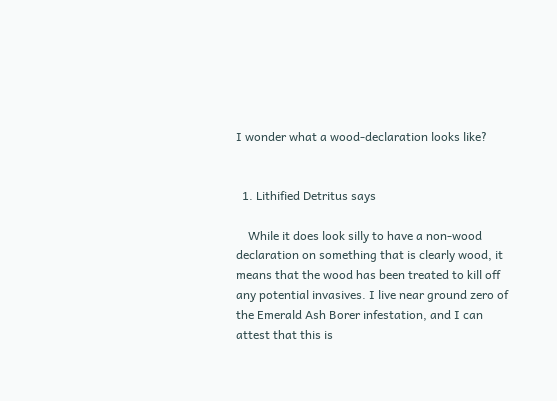I wonder what a wood-declaration looks like?


  1. Lithified Detritus says

    While it does look silly to have a non-wood declaration on something that is clearly wood, it means that the wood has been treated to kill off any potential invasives. I live near ground zero of the Emerald Ash Borer infestation, and I can attest that this is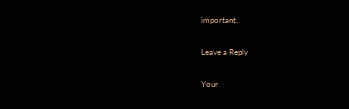important.

Leave a Reply

Your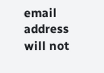email address will not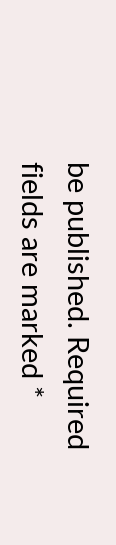be published. Required fields are marked *